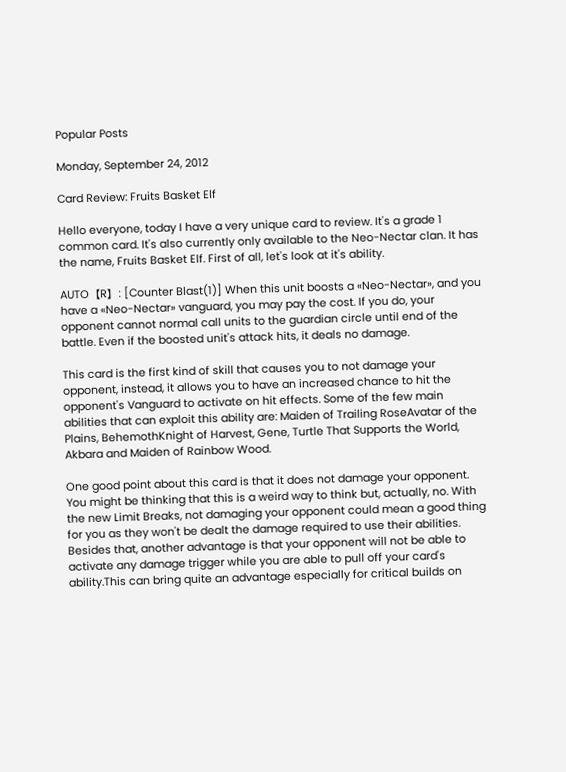Popular Posts

Monday, September 24, 2012

Card Review: Fruits Basket Elf

Hello everyone, today I have a very unique card to review. It's a grade 1 common card. It's also currently only available to the Neo-Nectar clan. It has the name, Fruits Basket Elf. First of all, let's look at it's ability.

AUTO【R】: [Counter Blast(1)] When this unit boosts a «Neo-Nectar», and you have a «Neo-Nectar» vanguard, you may pay the cost. If you do, your opponent cannot normal call units to the guardian circle until end of the battle. Even if the boosted unit's attack hits, it deals no damage.

This card is the first kind of skill that causes you to not damage your opponent, instead, it allows you to have an increased chance to hit the opponent's Vanguard to activate on hit effects. Some of the few main abilities that can exploit this ability are: Maiden of Trailing RoseAvatar of the Plains, BehemothKnight of Harvest, Gene, Turtle That Supports the World, Akbara and Maiden of Rainbow Wood.

One good point about this card is that it does not damage your opponent. You might be thinking that this is a weird way to think but, actually, no. With the new Limit Breaks, not damaging your opponent could mean a good thing for you as they won't be dealt the damage required to use their abilities. Besides that, another advantage is that your opponent will not be able to activate any damage trigger while you are able to pull off your card's ability.This can bring quite an advantage especially for critical builds on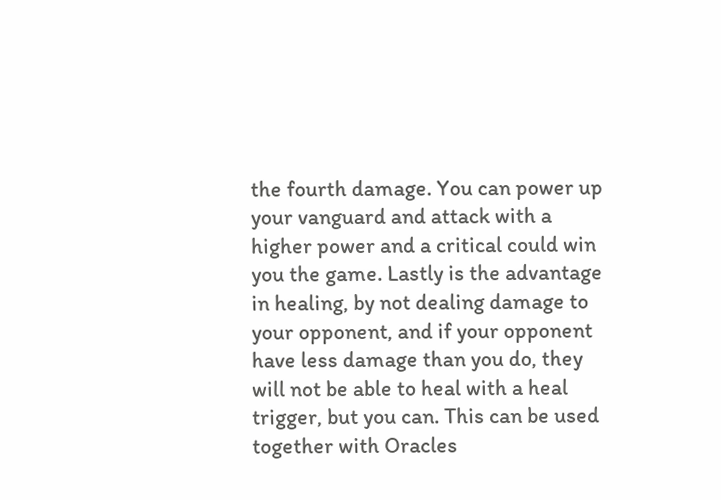the fourth damage. You can power up your vanguard and attack with a higher power and a critical could win you the game. Lastly is the advantage in healing, by not dealing damage to your opponent, and if your opponent have less damage than you do, they will not be able to heal with a heal trigger, but you can. This can be used together with Oracles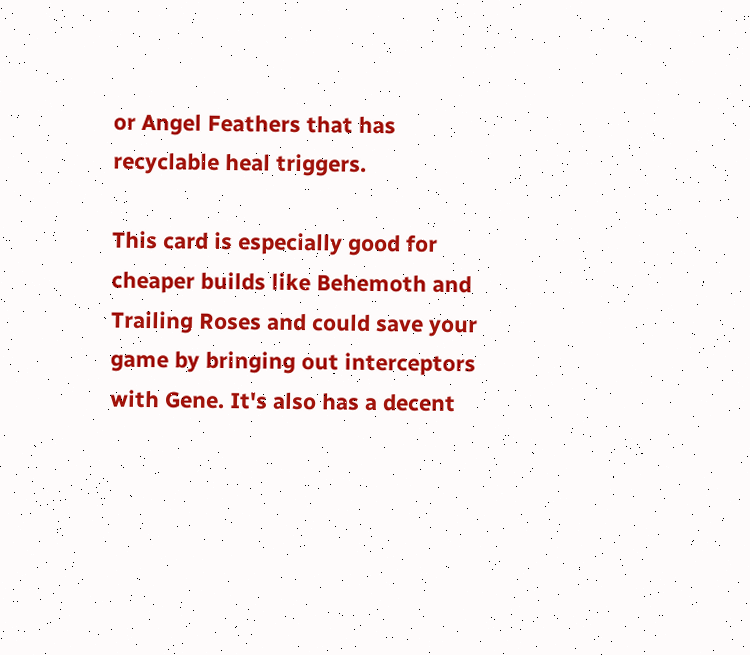or Angel Feathers that has recyclable heal triggers.

This card is especially good for cheaper builds like Behemoth and Trailing Roses and could save your game by bringing out interceptors with Gene. It's also has a decent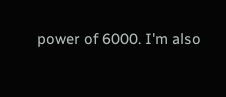power of 6000. I'm also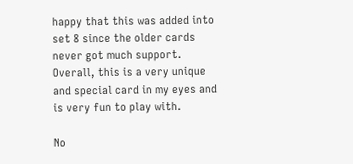happy that this was added into set 8 since the older cards never got much support. Overall, this is a very unique and special card in my eyes and is very fun to play with.

No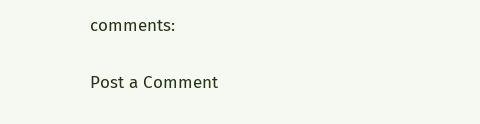comments:

Post a Comment